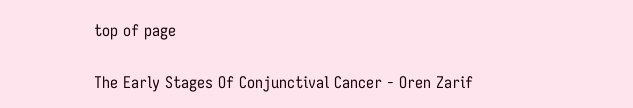top of page

The Early Stages Of Conjunctival Cancer - Oren Zarif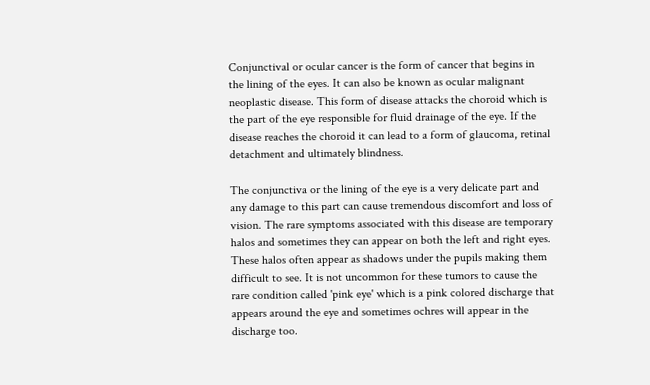Conjunctival or ocular cancer is the form of cancer that begins in the lining of the eyes. It can also be known as ocular malignant neoplastic disease. This form of disease attacks the choroid which is the part of the eye responsible for fluid drainage of the eye. If the disease reaches the choroid it can lead to a form of glaucoma, retinal detachment and ultimately blindness.

The conjunctiva or the lining of the eye is a very delicate part and any damage to this part can cause tremendous discomfort and loss of vision. The rare symptoms associated with this disease are temporary halos and sometimes they can appear on both the left and right eyes. These halos often appear as shadows under the pupils making them difficult to see. It is not uncommon for these tumors to cause the rare condition called 'pink eye' which is a pink colored discharge that appears around the eye and sometimes ochres will appear in the discharge too.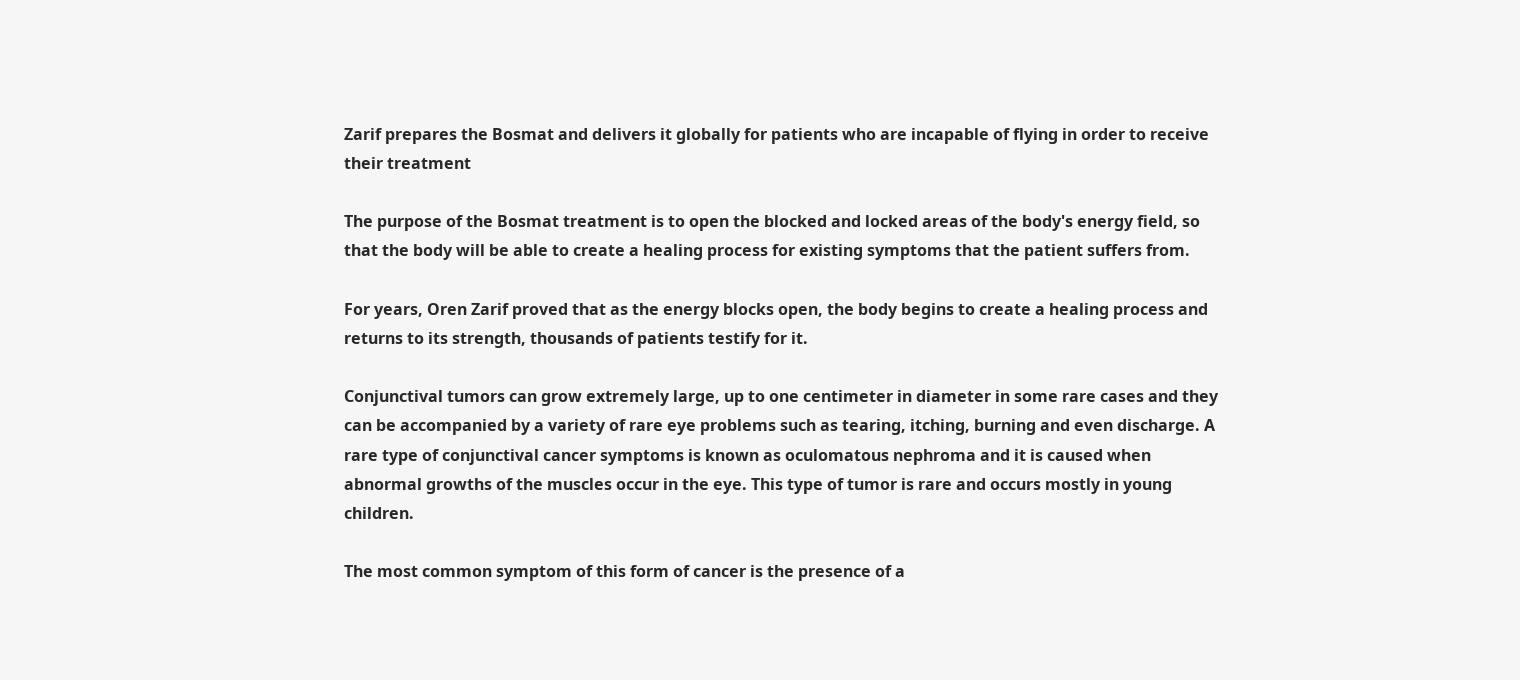Zarif prepares the Bosmat and delivers it globally for patients who are incapable of flying in order to receive their treatment

The purpose of the Bosmat treatment is to open the blocked and locked areas of the body's energy field, so that the body will be able to create a healing process for existing symptoms that the patient suffers from.

For years, Oren Zarif proved that as the energy blocks open, the body begins to create a healing process and returns to its strength, thousands of patients testify for it.

Conjunctival tumors can grow extremely large, up to one centimeter in diameter in some rare cases and they can be accompanied by a variety of rare eye problems such as tearing, itching, burning and even discharge. A rare type of conjunctival cancer symptoms is known as oculomatous nephroma and it is caused when abnormal growths of the muscles occur in the eye. This type of tumor is rare and occurs mostly in young children.

The most common symptom of this form of cancer is the presence of a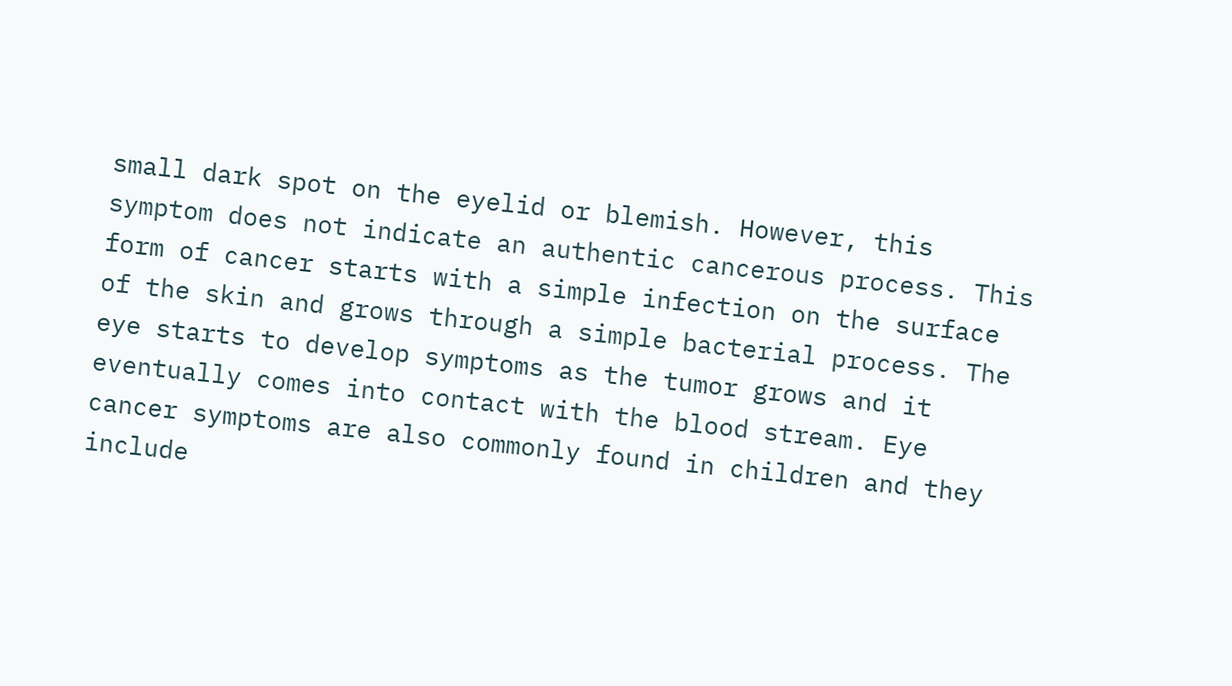small dark spot on the eyelid or blemish. However, this symptom does not indicate an authentic cancerous process. This form of cancer starts with a simple infection on the surface of the skin and grows through a simple bacterial process. The eye starts to develop symptoms as the tumor grows and it eventually comes into contact with the blood stream. Eye cancer symptoms are also commonly found in children and they include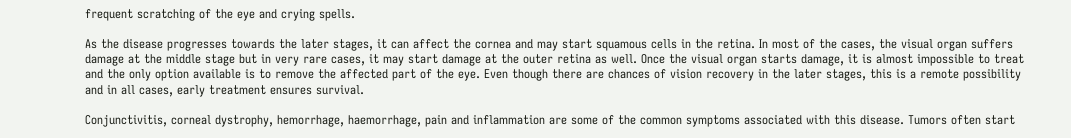frequent scratching of the eye and crying spells.

As the disease progresses towards the later stages, it can affect the cornea and may start squamous cells in the retina. In most of the cases, the visual organ suffers damage at the middle stage but in very rare cases, it may start damage at the outer retina as well. Once the visual organ starts damage, it is almost impossible to treat and the only option available is to remove the affected part of the eye. Even though there are chances of vision recovery in the later stages, this is a remote possibility and in all cases, early treatment ensures survival.

Conjunctivitis, corneal dystrophy, hemorrhage, haemorrhage, pain and inflammation are some of the common symptoms associated with this disease. Tumors often start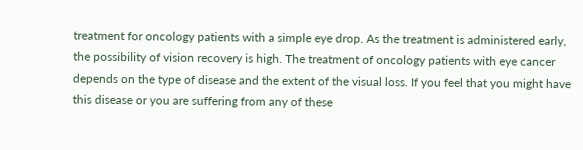treatment for oncology patients with a simple eye drop. As the treatment is administered early, the possibility of vision recovery is high. The treatment of oncology patients with eye cancer depends on the type of disease and the extent of the visual loss. If you feel that you might have this disease or you are suffering from any of these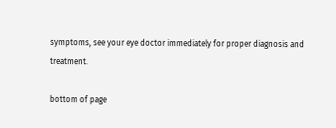symptoms, see your eye doctor immediately for proper diagnosis and treatment.

bottom of page